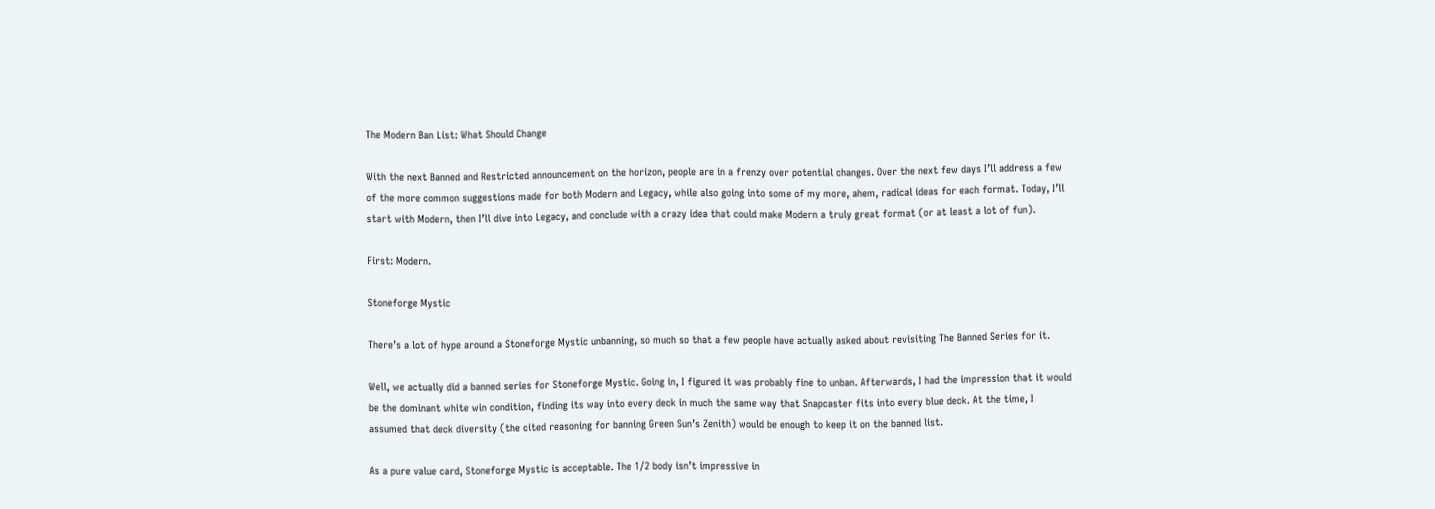The Modern Ban List: What Should Change

With the next Banned and Restricted announcement on the horizon, people are in a frenzy over potential changes. Over the next few days I’ll address a few of the more common suggestions made for both Modern and Legacy, while also going into some of my more, ahem, radical ideas for each format. Today, I’ll start with Modern, then I’ll dive into Legacy, and conclude with a crazy idea that could make Modern a truly great format (or at least a lot of fun).

First: Modern.

Stoneforge Mystic

There’s a lot of hype around a Stoneforge Mystic unbanning, so much so that a few people have actually asked about revisiting The Banned Series for it.

Well, we actually did a banned series for Stoneforge Mystic. Going in, I figured it was probably fine to unban. Afterwards, I had the impression that it would be the dominant white win condition, finding its way into every deck in much the same way that Snapcaster fits into every blue deck. At the time, I assumed that deck diversity (the cited reasoning for banning Green Sun’s Zenith) would be enough to keep it on the banned list.

As a pure value card, Stoneforge Mystic is acceptable. The 1/2 body isn’t impressive in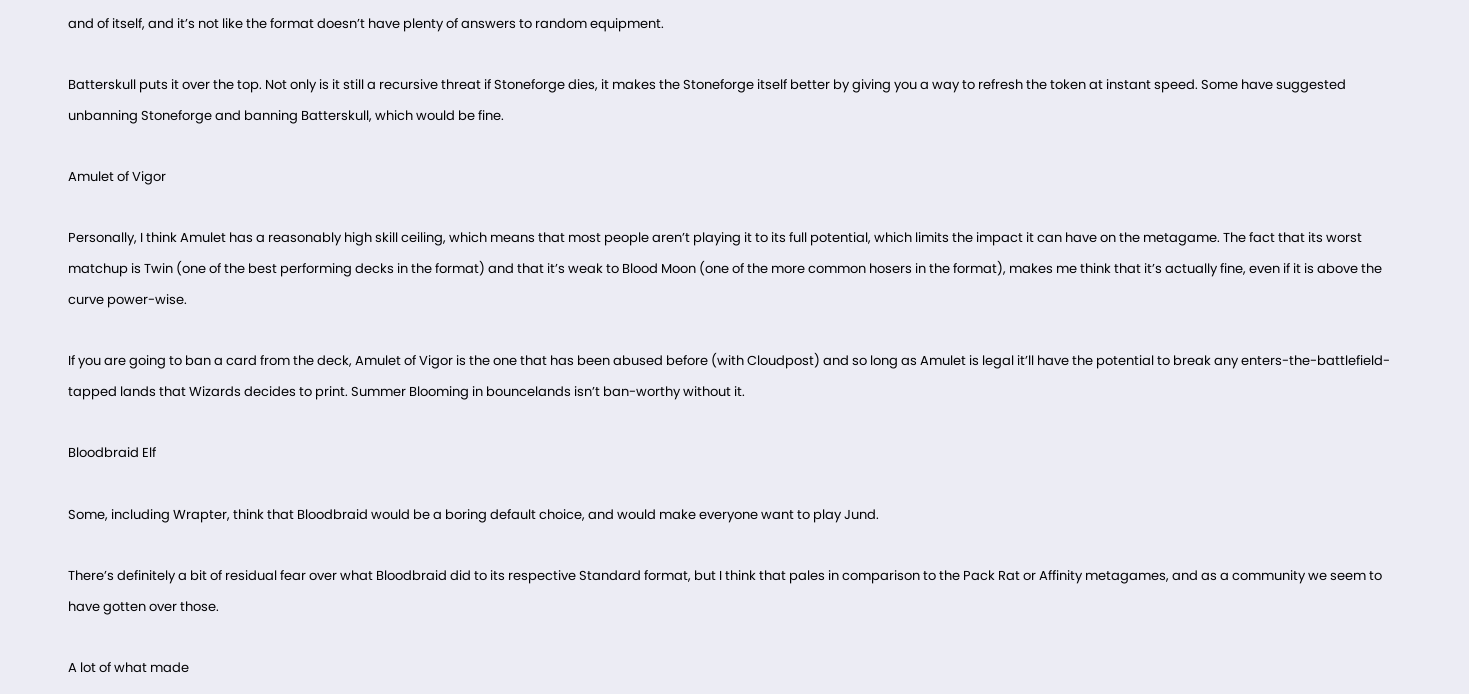and of itself, and it’s not like the format doesn’t have plenty of answers to random equipment.

Batterskull puts it over the top. Not only is it still a recursive threat if Stoneforge dies, it makes the Stoneforge itself better by giving you a way to refresh the token at instant speed. Some have suggested unbanning Stoneforge and banning Batterskull, which would be fine.

Amulet of Vigor

Personally, I think Amulet has a reasonably high skill ceiling, which means that most people aren’t playing it to its full potential, which limits the impact it can have on the metagame. The fact that its worst matchup is Twin (one of the best performing decks in the format) and that it’s weak to Blood Moon (one of the more common hosers in the format), makes me think that it’s actually fine, even if it is above the curve power-wise.

If you are going to ban a card from the deck, Amulet of Vigor is the one that has been abused before (with Cloudpost) and so long as Amulet is legal it’ll have the potential to break any enters-the-battlefield-tapped lands that Wizards decides to print. Summer Blooming in bouncelands isn’t ban-worthy without it.

Bloodbraid Elf

Some, including Wrapter, think that Bloodbraid would be a boring default choice, and would make everyone want to play Jund.

There’s definitely a bit of residual fear over what Bloodbraid did to its respective Standard format, but I think that pales in comparison to the Pack Rat or Affinity metagames, and as a community we seem to have gotten over those.

A lot of what made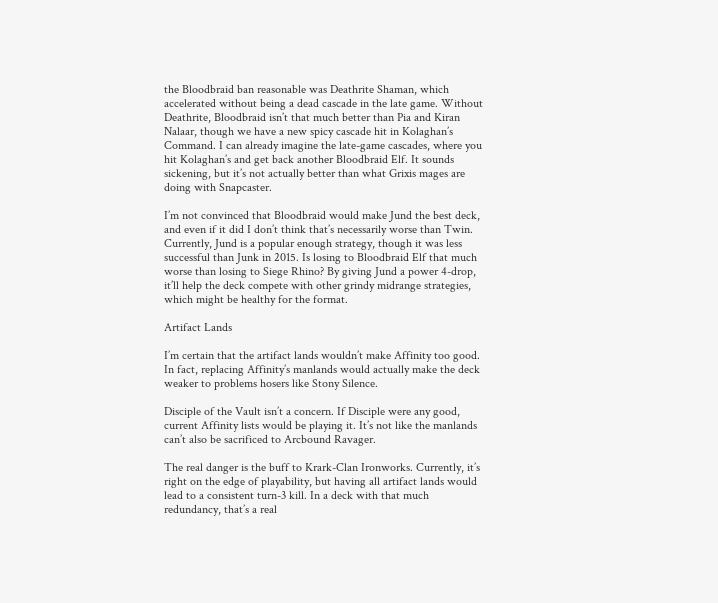the Bloodbraid ban reasonable was Deathrite Shaman, which accelerated without being a dead cascade in the late game. Without Deathrite, Bloodbraid isn’t that much better than Pia and Kiran Nalaar, though we have a new spicy cascade hit in Kolaghan’s Command. I can already imagine the late-game cascades, where you hit Kolaghan’s and get back another Bloodbraid Elf. It sounds sickening, but it’s not actually better than what Grixis mages are doing with Snapcaster.

I’m not convinced that Bloodbraid would make Jund the best deck, and even if it did I don’t think that’s necessarily worse than Twin. Currently, Jund is a popular enough strategy, though it was less successful than Junk in 2015. Is losing to Bloodbraid Elf that much worse than losing to Siege Rhino? By giving Jund a power 4-drop, it’ll help the deck compete with other grindy midrange strategies, which might be healthy for the format.

Artifact Lands

I’m certain that the artifact lands wouldn’t make Affinity too good. In fact, replacing Affinity’s manlands would actually make the deck weaker to problems hosers like Stony Silence.

Disciple of the Vault isn’t a concern. If Disciple were any good, current Affinity lists would be playing it. It’s not like the manlands can’t also be sacrificed to Arcbound Ravager.

The real danger is the buff to Krark-Clan Ironworks. Currently, it’s right on the edge of playability, but having all artifact lands would lead to a consistent turn-3 kill. In a deck with that much redundancy, that’s a real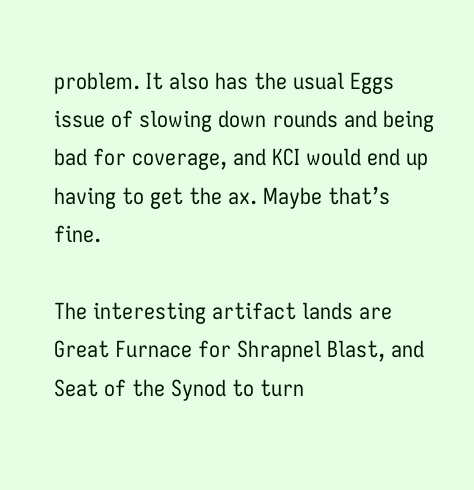problem. It also has the usual Eggs issue of slowing down rounds and being bad for coverage, and KCI would end up having to get the ax. Maybe that’s fine.

The interesting artifact lands are Great Furnace for Shrapnel Blast, and Seat of the Synod to turn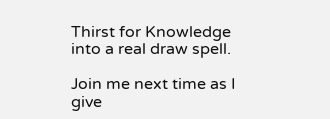Thirst for Knowledge into a real draw spell.

Join me next time as I give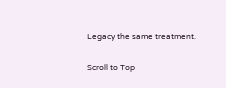Legacy the same treatment.

Scroll to Top